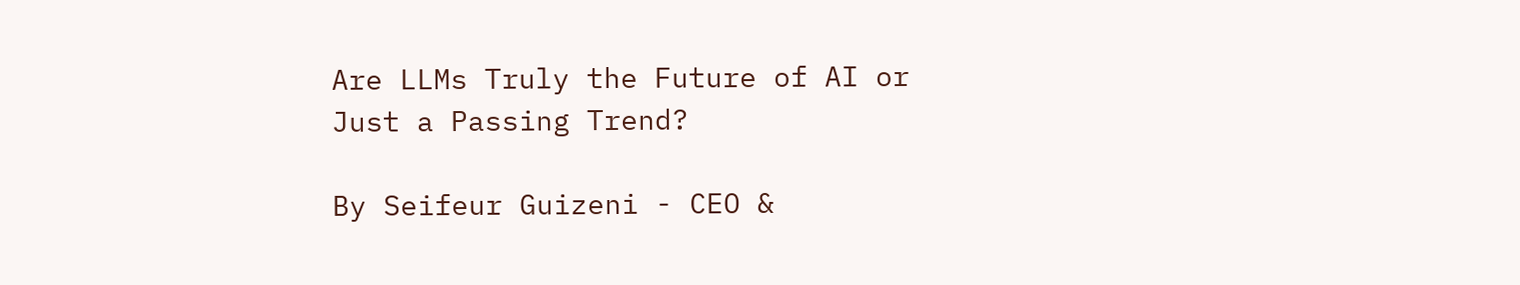Are LLMs Truly the Future of AI or Just a Passing Trend?

By Seifeur Guizeni - CEO &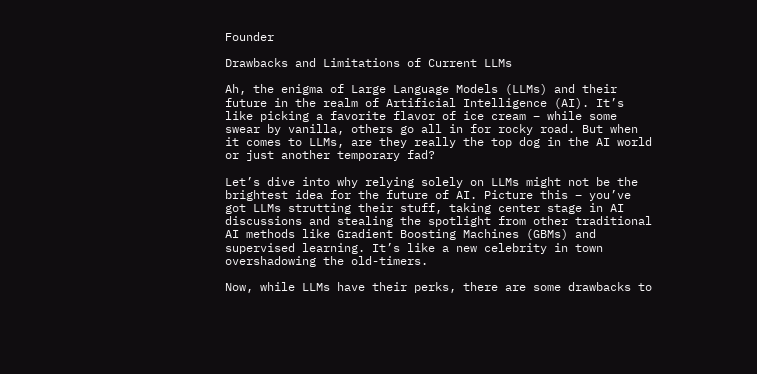Founder

Drawbacks and Limitations of Current LLMs

Ah, the enigma of Large Language Models (LLMs) and their future in the realm of Artificial Intelligence (AI). It’s like picking a favorite flavor of ice cream – while some swear by vanilla, others go all in for rocky road. But when it comes to LLMs, are they really the top dog in the AI world or just another temporary fad?

Let’s dive into why relying solely on LLMs might not be the brightest idea for the future of AI. Picture this – you’ve got LLMs strutting their stuff, taking center stage in AI discussions and stealing the spotlight from other traditional AI methods like Gradient Boosting Machines (GBMs) and supervised learning. It’s like a new celebrity in town overshadowing the old-timers.

Now, while LLMs have their perks, there are some drawbacks to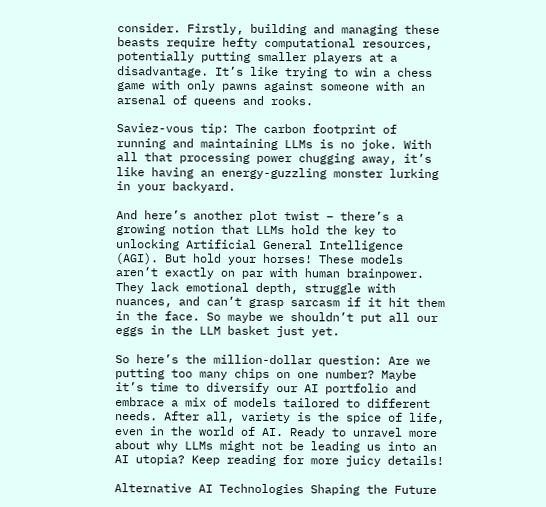consider. Firstly, building and managing these beasts require hefty computational resources, potentially putting smaller players at a disadvantage. It’s like trying to win a chess game with only pawns against someone with an arsenal of queens and rooks.

Saviez-vous tip: The carbon footprint of running and maintaining LLMs is no joke. With all that processing power chugging away, it’s like having an energy-guzzling monster lurking in your backyard.

And here’s another plot twist – there’s a growing notion that LLMs hold the key to unlocking Artificial General Intelligence (AGI). But hold your horses! These models aren’t exactly on par with human brainpower. They lack emotional depth, struggle with nuances, and can’t grasp sarcasm if it hit them in the face. So maybe we shouldn’t put all our eggs in the LLM basket just yet.

So here’s the million-dollar question: Are we putting too many chips on one number? Maybe it’s time to diversify our AI portfolio and embrace a mix of models tailored to different needs. After all, variety is the spice of life, even in the world of AI. Ready to unravel more about why LLMs might not be leading us into an AI utopia? Keep reading for more juicy details!

Alternative AI Technologies Shaping the Future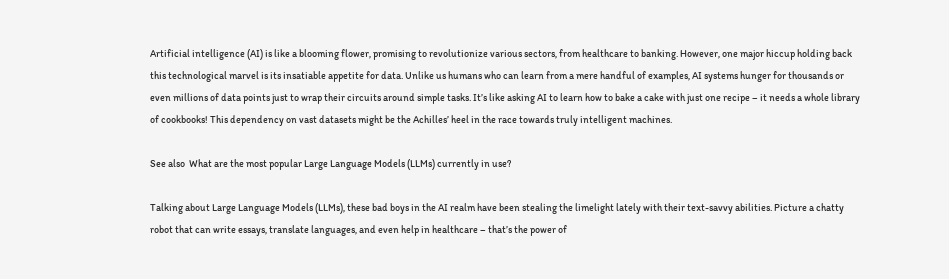Artificial intelligence (AI) is like a blooming flower, promising to revolutionize various sectors, from healthcare to banking. However, one major hiccup holding back this technological marvel is its insatiable appetite for data. Unlike us humans who can learn from a mere handful of examples, AI systems hunger for thousands or even millions of data points just to wrap their circuits around simple tasks. It’s like asking AI to learn how to bake a cake with just one recipe – it needs a whole library of cookbooks! This dependency on vast datasets might be the Achilles’ heel in the race towards truly intelligent machines.

See also  What are the most popular Large Language Models (LLMs) currently in use?

Talking about Large Language Models (LLMs), these bad boys in the AI realm have been stealing the limelight lately with their text-savvy abilities. Picture a chatty robot that can write essays, translate languages, and even help in healthcare – that’s the power of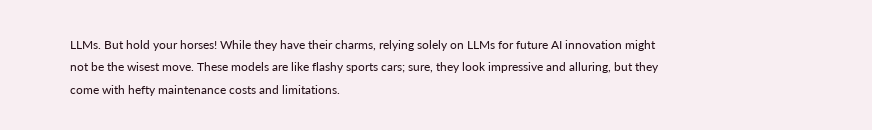LLMs. But hold your horses! While they have their charms, relying solely on LLMs for future AI innovation might not be the wisest move. These models are like flashy sports cars; sure, they look impressive and alluring, but they come with hefty maintenance costs and limitations.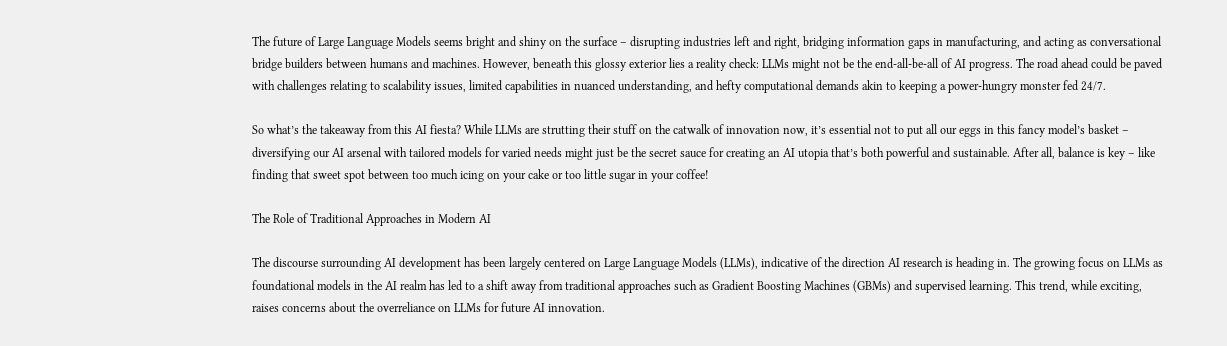The future of Large Language Models seems bright and shiny on the surface – disrupting industries left and right, bridging information gaps in manufacturing, and acting as conversational bridge builders between humans and machines. However, beneath this glossy exterior lies a reality check: LLMs might not be the end-all-be-all of AI progress. The road ahead could be paved with challenges relating to scalability issues, limited capabilities in nuanced understanding, and hefty computational demands akin to keeping a power-hungry monster fed 24/7.

So what’s the takeaway from this AI fiesta? While LLMs are strutting their stuff on the catwalk of innovation now, it’s essential not to put all our eggs in this fancy model’s basket – diversifying our AI arsenal with tailored models for varied needs might just be the secret sauce for creating an AI utopia that’s both powerful and sustainable. After all, balance is key – like finding that sweet spot between too much icing on your cake or too little sugar in your coffee!

The Role of Traditional Approaches in Modern AI

The discourse surrounding AI development has been largely centered on Large Language Models (LLMs), indicative of the direction AI research is heading in. The growing focus on LLMs as foundational models in the AI realm has led to a shift away from traditional approaches such as Gradient Boosting Machines (GBMs) and supervised learning. This trend, while exciting, raises concerns about the overreliance on LLMs for future AI innovation.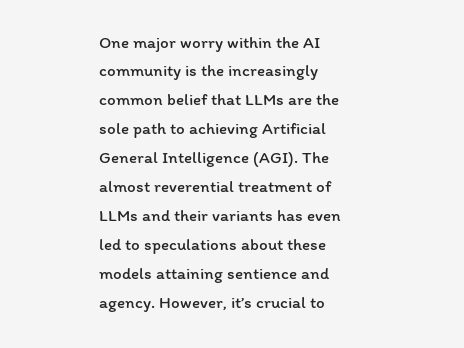One major worry within the AI community is the increasingly common belief that LLMs are the sole path to achieving Artificial General Intelligence (AGI). The almost reverential treatment of LLMs and their variants has even led to speculations about these models attaining sentience and agency. However, it’s crucial to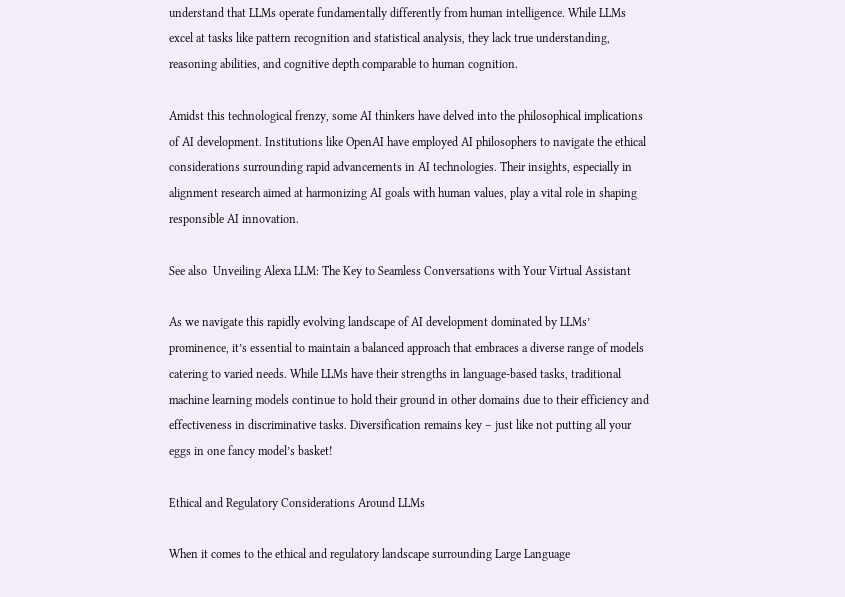understand that LLMs operate fundamentally differently from human intelligence. While LLMs excel at tasks like pattern recognition and statistical analysis, they lack true understanding, reasoning abilities, and cognitive depth comparable to human cognition.

Amidst this technological frenzy, some AI thinkers have delved into the philosophical implications of AI development. Institutions like OpenAI have employed AI philosophers to navigate the ethical considerations surrounding rapid advancements in AI technologies. Their insights, especially in alignment research aimed at harmonizing AI goals with human values, play a vital role in shaping responsible AI innovation.

See also  Unveiling Alexa LLM: The Key to Seamless Conversations with Your Virtual Assistant

As we navigate this rapidly evolving landscape of AI development dominated by LLMs’ prominence, it’s essential to maintain a balanced approach that embraces a diverse range of models catering to varied needs. While LLMs have their strengths in language-based tasks, traditional machine learning models continue to hold their ground in other domains due to their efficiency and effectiveness in discriminative tasks. Diversification remains key – just like not putting all your eggs in one fancy model’s basket!

Ethical and Regulatory Considerations Around LLMs

When it comes to the ethical and regulatory landscape surrounding Large Language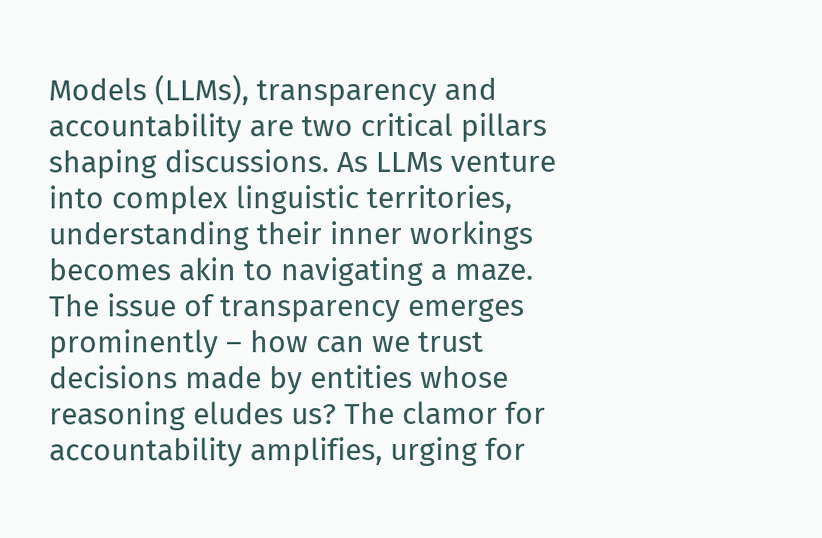Models (LLMs), transparency and accountability are two critical pillars shaping discussions. As LLMs venture into complex linguistic territories, understanding their inner workings becomes akin to navigating a maze. The issue of transparency emerges prominently – how can we trust decisions made by entities whose reasoning eludes us? The clamor for accountability amplifies, urging for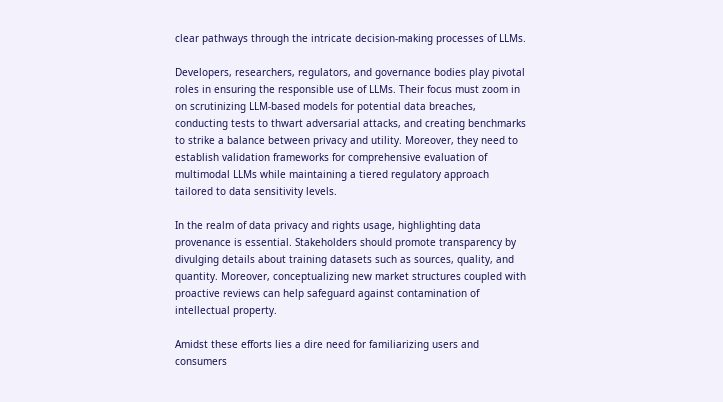clear pathways through the intricate decision-making processes of LLMs.

Developers, researchers, regulators, and governance bodies play pivotal roles in ensuring the responsible use of LLMs. Their focus must zoom in on scrutinizing LLM-based models for potential data breaches, conducting tests to thwart adversarial attacks, and creating benchmarks to strike a balance between privacy and utility. Moreover, they need to establish validation frameworks for comprehensive evaluation of multimodal LLMs while maintaining a tiered regulatory approach tailored to data sensitivity levels.

In the realm of data privacy and rights usage, highlighting data provenance is essential. Stakeholders should promote transparency by divulging details about training datasets such as sources, quality, and quantity. Moreover, conceptualizing new market structures coupled with proactive reviews can help safeguard against contamination of intellectual property.

Amidst these efforts lies a dire need for familiarizing users and consumers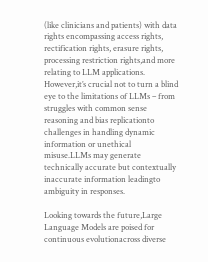(like clinicians and patients) with data rights encompassing access rights, rectification rights, erasure rights, processing restriction rights,and more relating to LLM applications. However,it’s crucial not to turn a blind eye to the limitations of LLMs – from struggles with common sense reasoning and bias replicationto challenges in handling dynamic information or unethical misuse.LLMs may generate technically accurate but contextually inaccurate information leadingto ambiguity in responses.

Looking towards the future,Large Language Models are poised for continuous evolutionacross diverse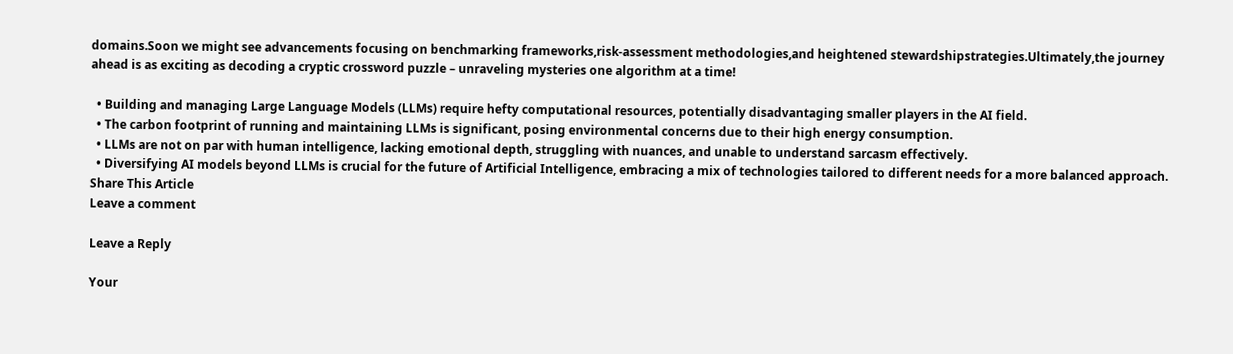domains.Soon we might see advancements focusing on benchmarking frameworks,risk-assessment methodologies,and heightened stewardshipstrategies.Ultimately,the journey ahead is as exciting as decoding a cryptic crossword puzzle – unraveling mysteries one algorithm at a time!

  • Building and managing Large Language Models (LLMs) require hefty computational resources, potentially disadvantaging smaller players in the AI field.
  • The carbon footprint of running and maintaining LLMs is significant, posing environmental concerns due to their high energy consumption.
  • LLMs are not on par with human intelligence, lacking emotional depth, struggling with nuances, and unable to understand sarcasm effectively.
  • Diversifying AI models beyond LLMs is crucial for the future of Artificial Intelligence, embracing a mix of technologies tailored to different needs for a more balanced approach.
Share This Article
Leave a comment

Leave a Reply

Your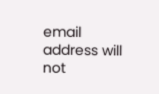email address will not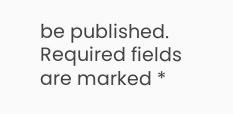be published. Required fields are marked *